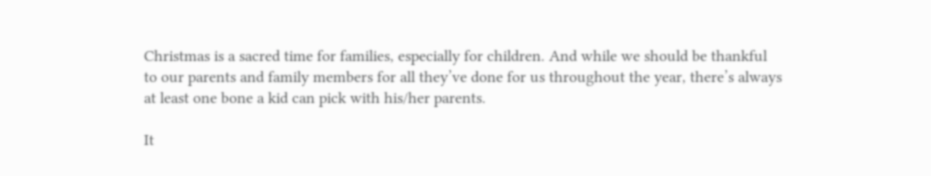Christmas is a sacred time for families, especially for children. And while we should be thankful to our parents and family members for all they’ve done for us throughout the year, there’s always at least one bone a kid can pick with his/her parents.

It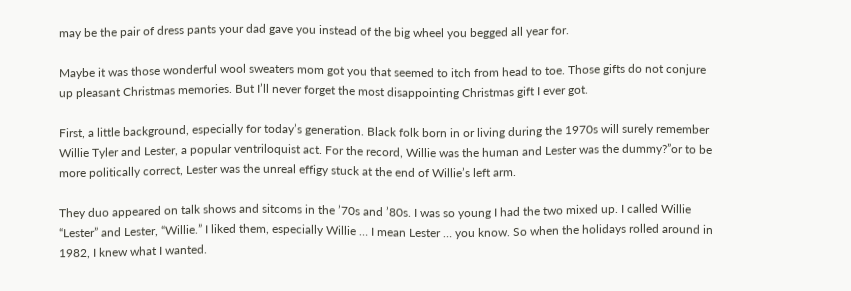may be the pair of dress pants your dad gave you instead of the big wheel you begged all year for.

Maybe it was those wonderful wool sweaters mom got you that seemed to itch from head to toe. Those gifts do not conjure up pleasant Christmas memories. But I’ll never forget the most disappointing Christmas gift I ever got.

First, a little background, especially for today’s generation. Black folk born in or living during the 1970s will surely remember Willie Tyler and Lester, a popular ventriloquist act. For the record, Willie was the human and Lester was the dummy?”or to be more politically correct, Lester was the unreal effigy stuck at the end of Willie’s left arm.

They duo appeared on talk shows and sitcoms in the ’70s and ’80s. I was so young I had the two mixed up. I called Willie “Lester” and Lester, “Willie.” I liked them, especially Willie … I mean Lester … you know. So when the holidays rolled around in 1982, I knew what I wanted.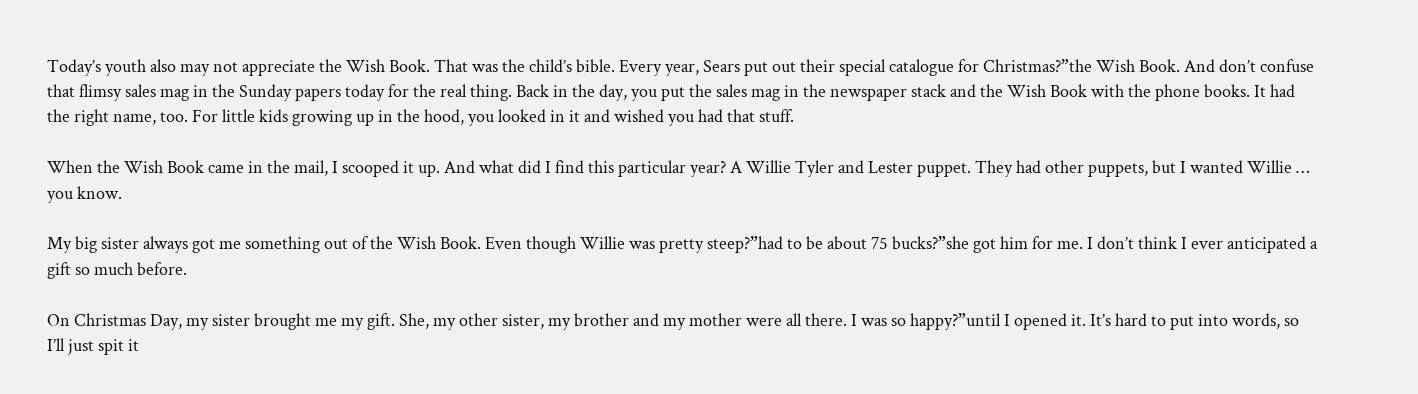Today’s youth also may not appreciate the Wish Book. That was the child’s bible. Every year, Sears put out their special catalogue for Christmas?”the Wish Book. And don’t confuse that flimsy sales mag in the Sunday papers today for the real thing. Back in the day, you put the sales mag in the newspaper stack and the Wish Book with the phone books. It had the right name, too. For little kids growing up in the hood, you looked in it and wished you had that stuff.

When the Wish Book came in the mail, I scooped it up. And what did I find this particular year? A Willie Tyler and Lester puppet. They had other puppets, but I wanted Willie … you know.

My big sister always got me something out of the Wish Book. Even though Willie was pretty steep?”had to be about 75 bucks?”she got him for me. I don’t think I ever anticipated a gift so much before.

On Christmas Day, my sister brought me my gift. She, my other sister, my brother and my mother were all there. I was so happy?”until I opened it. It’s hard to put into words, so I’ll just spit it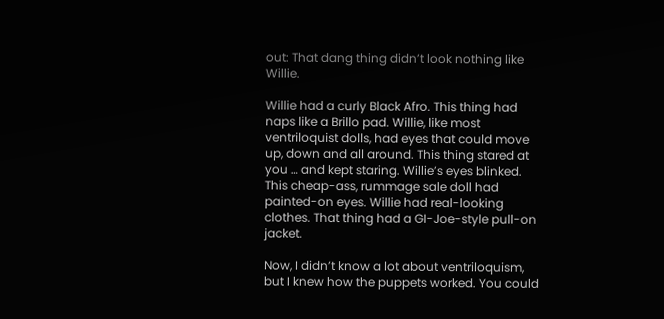out: That dang thing didn’t look nothing like Willie.

Willie had a curly Black Afro. This thing had naps like a Brillo pad. Willie, like most ventriloquist dolls, had eyes that could move up, down and all around. This thing stared at you … and kept staring. Willie’s eyes blinked. This cheap-ass, rummage sale doll had painted-on eyes. Willie had real-looking clothes. That thing had a GI-Joe-style pull-on jacket.

Now, I didn’t know a lot about ventriloquism, but I knew how the puppets worked. You could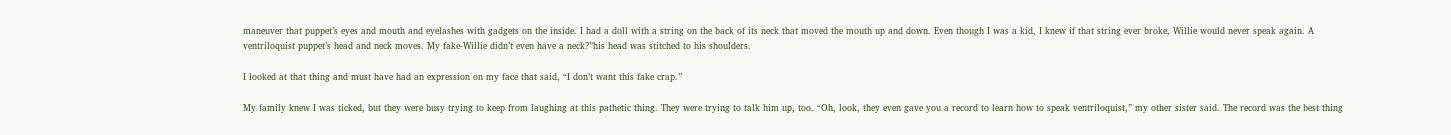maneuver that puppet’s eyes and mouth and eyelashes with gadgets on the inside. I had a doll with a string on the back of its neck that moved the mouth up and down. Even though I was a kid, I knew if that string ever broke, Willie would never speak again. A ventriloquist puppet’s head and neck moves. My fake-Willie didn’t even have a neck?”his head was stitched to his shoulders.

I looked at that thing and must have had an expression on my face that said, “I don’t want this fake crap.”

My family knew I was ticked, but they were busy trying to keep from laughing at this pathetic thing. They were trying to talk him up, too. “Oh, look, they even gave you a record to learn how to speak ventriloquist,” my other sister said. The record was the best thing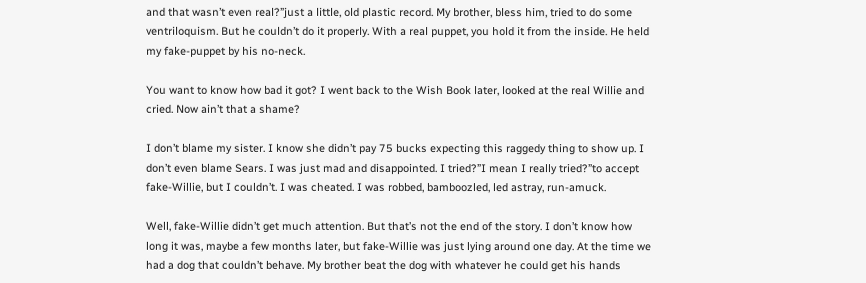and that wasn’t even real?”just a little, old plastic record. My brother, bless him, tried to do some ventriloquism. But he couldn’t do it properly. With a real puppet, you hold it from the inside. He held my fake-puppet by his no-neck.

You want to know how bad it got? I went back to the Wish Book later, looked at the real Willie and cried. Now ain’t that a shame?

I don’t blame my sister. I know she didn’t pay 75 bucks expecting this raggedy thing to show up. I don’t even blame Sears. I was just mad and disappointed. I tried?”I mean I really tried?”to accept fake-Willie, but I couldn’t. I was cheated. I was robbed, bamboozled, led astray, run-amuck.

Well, fake-Willie didn’t get much attention. But that’s not the end of the story. I don’t know how long it was, maybe a few months later, but fake-Willie was just lying around one day. At the time we had a dog that couldn’t behave. My brother beat the dog with whatever he could get his hands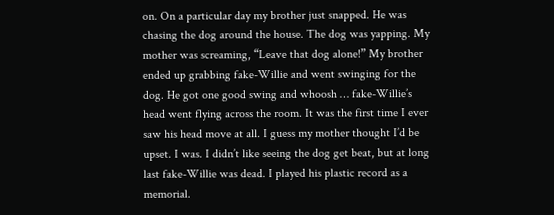on. On a particular day my brother just snapped. He was chasing the dog around the house. The dog was yapping. My mother was screaming, “Leave that dog alone!” My brother ended up grabbing fake-Willie and went swinging for the dog. He got one good swing and whoosh … fake-Willie’s head went flying across the room. It was the first time I ever saw his head move at all. I guess my mother thought I’d be upset. I was. I didn’t like seeing the dog get beat, but at long last fake-Willie was dead. I played his plastic record as a memorial.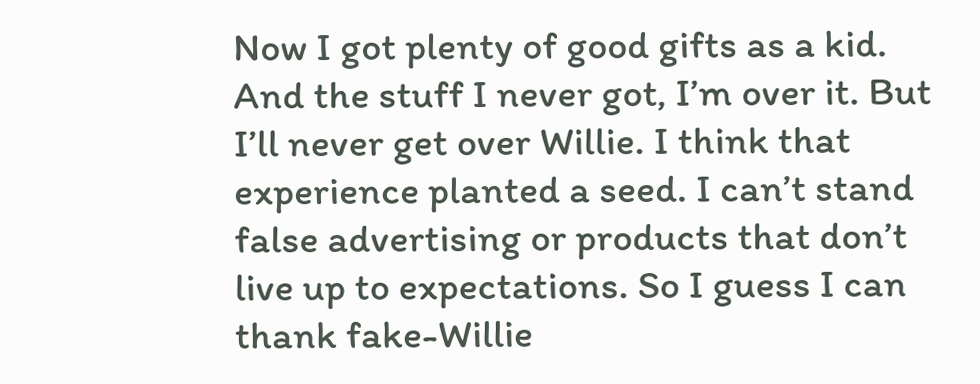Now I got plenty of good gifts as a kid. And the stuff I never got, I’m over it. But I’ll never get over Willie. I think that experience planted a seed. I can’t stand false advertising or products that don’t live up to expectations. So I guess I can thank fake-Willie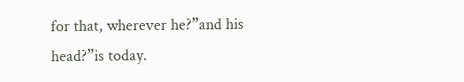for that, wherever he?”and his head?”is today.